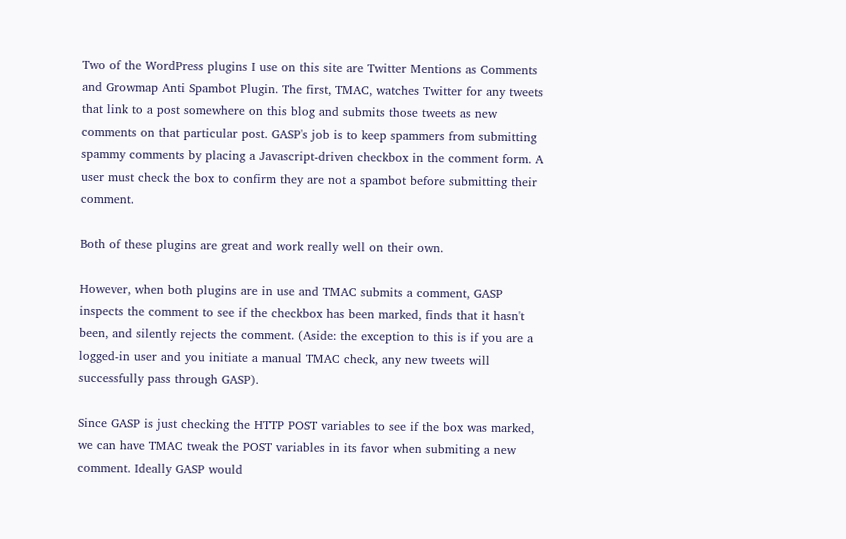Two of the WordPress plugins I use on this site are Twitter Mentions as Comments and Growmap Anti Spambot Plugin. The first, TMAC, watches Twitter for any tweets that link to a post somewhere on this blog and submits those tweets as new comments on that particular post. GASP's job is to keep spammers from submitting spammy comments by placing a Javascript-driven checkbox in the comment form. A user must check the box to confirm they are not a spambot before submitting their comment.

Both of these plugins are great and work really well on their own.

However, when both plugins are in use and TMAC submits a comment, GASP inspects the comment to see if the checkbox has been marked, finds that it hasn't been, and silently rejects the comment. (Aside: the exception to this is if you are a logged-in user and you initiate a manual TMAC check, any new tweets will successfully pass through GASP).

Since GASP is just checking the HTTP POST variables to see if the box was marked, we can have TMAC tweak the POST variables in its favor when submiting a new comment. Ideally GASP would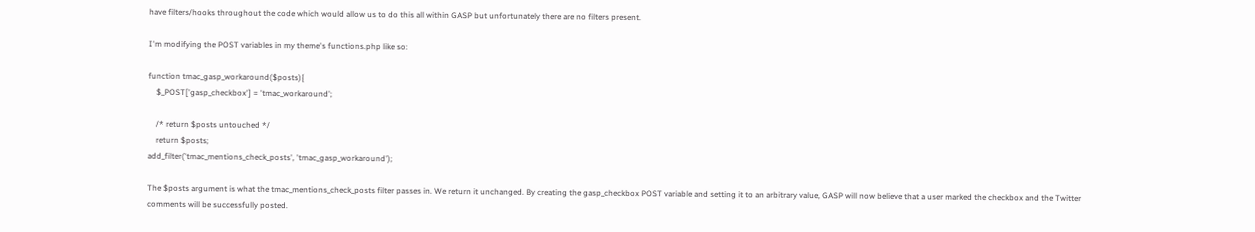have filters/hooks throughout the code which would allow us to do this all within GASP but unfortunately there are no filters present.

I'm modifying the POST variables in my theme's functions.php like so:

function tmac_gasp_workaround($posts){
    $_POST['gasp_checkbox'] = 'tmac_workaround';

    /* return $posts untouched */
    return $posts;
add_filter('tmac_mentions_check_posts', 'tmac_gasp_workaround');

The $posts argument is what the tmac_mentions_check_posts filter passes in. We return it unchanged. By creating the gasp_checkbox POST variable and setting it to an arbitrary value, GASP will now believe that a user marked the checkbox and the Twitter comments will be successfully posted.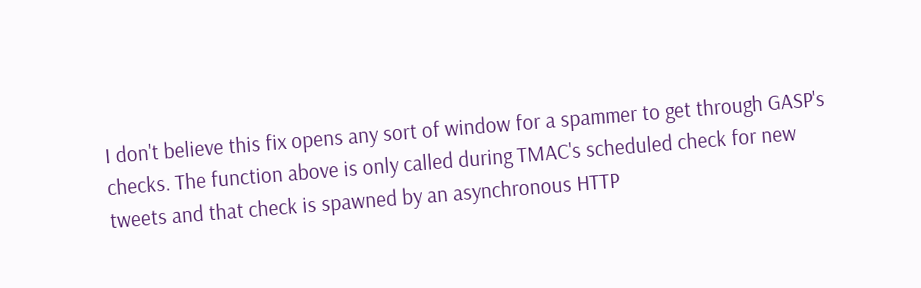I don't believe this fix opens any sort of window for a spammer to get through GASP's checks. The function above is only called during TMAC's scheduled check for new tweets and that check is spawned by an asynchronous HTTP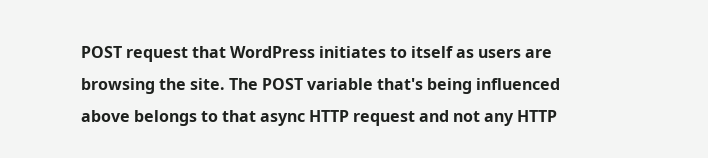POST request that WordPress initiates to itself as users are browsing the site. The POST variable that's being influenced above belongs to that async HTTP request and not any HTTP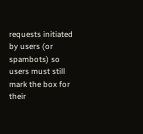requests initiated by users (or spambots) so users must still mark the box for their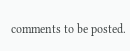comments to be posted.